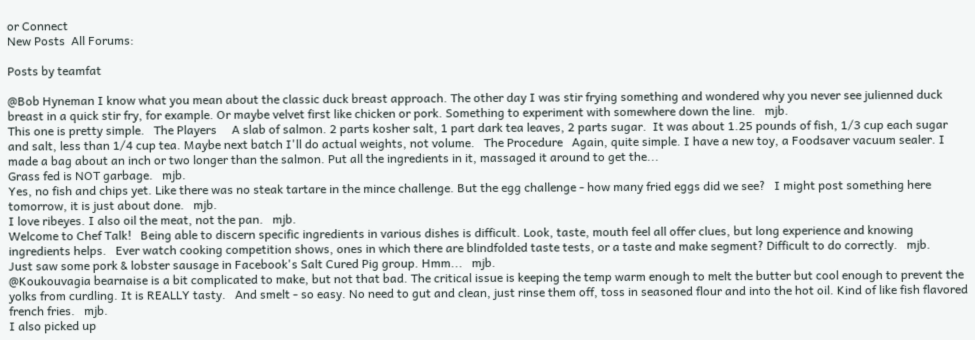or Connect
New Posts  All Forums:

Posts by teamfat

@Bob Hyneman I know what you mean about the classic duck breast approach. The other day I was stir frying something and wondered why you never see julienned duck breast in a quick stir fry, for example. Or maybe velvet first like chicken or pork. Something to experiment with somewhere down the line.   mjb.
This one is pretty simple.   The Players     A slab of salmon. 2 parts kosher salt, 1 part dark tea leaves, 2 parts sugar.  It was about 1.25 pounds of fish, 1/3 cup each sugar and salt, less than 1/4 cup tea. Maybe next batch I'll do actual weights, not volume.   The Procedure   Again, quite simple. I have a new toy, a Foodsaver vacuum sealer. I made a bag about an inch or two longer than the salmon. Put all the ingredients in it, massaged it around to get the...
Grass fed is NOT garbage.   mjb.
Yes, no fish and chips yet. Like there was no steak tartare in the mince challenge. But the egg challenge - how many fried eggs did we see?   I might post something here tomorrow, it is just about done.   mjb.
I love ribeyes. I also oil the meat, not the pan.   mjb.
Welcome to Chef Talk!   Being able to discern specific ingredients in various dishes is difficult. Look, taste, mouth feel all offer clues, but long experience and knowing ingredients helps.   Ever watch cooking competition shows, ones in which there are blindfolded taste tests, or a taste and make segment? Difficult to do correctly.   mjb.
Just saw some pork & lobster sausage in Facebook's Salt Cured Pig group. Hmm...   mjb.
@Koukouvagia bearnaise is a bit complicated to make, but not that bad. The critical issue is keeping the temp warm enough to melt the butter but cool enough to prevent the yolks from curdling. It is REALLY tasty.   And smelt - so easy. No need to gut and clean, just rinse them off, toss in seasoned flour and into the hot oil. Kind of like fish flavored french fries.   mjb.
I also picked up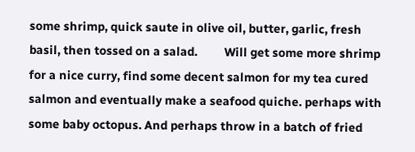some shrimp, quick saute in olive oil, butter, garlic, fresh basil, then tossed on a salad.         Will get some more shrimp for a nice curry, find some decent salmon for my tea cured salmon and eventually make a seafood quiche. perhaps with some baby octopus. And perhaps throw in a batch of fried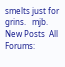smelts just for grins.   mjb.
New Posts  All Forums: